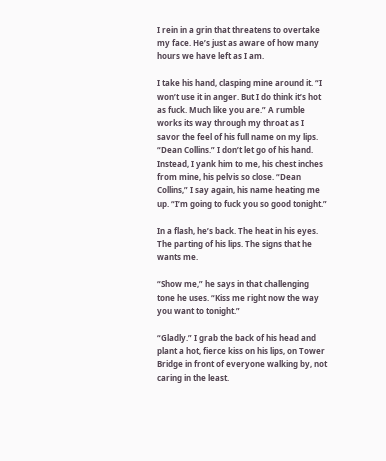I rein in a grin that threatens to overtake my face. He’s just as aware of how many hours we have left as I am.

I take his hand, clasping mine around it. “I won’t use it in anger. But I do think it’s hot as fuck. Much like you are.” A rumble works its way through my throat as I savor the feel of his full name on my lips. “Dean Collins.” I don’t let go of his hand. Instead, I yank him to me, his chest inches from mine, his pelvis so close. “Dean Collins,” I say again, his name heating me up. “I’m going to fuck you so good tonight.”

In a flash, he’s back. The heat in his eyes. The parting of his lips. The signs that he wants me.

“Show me,” he says in that challenging tone he uses. “Kiss me right now the way you want to tonight.”

“Gladly.” I grab the back of his head and plant a hot, fierce kiss on his lips, on Tower Bridge in front of everyone walking by, not caring in the least.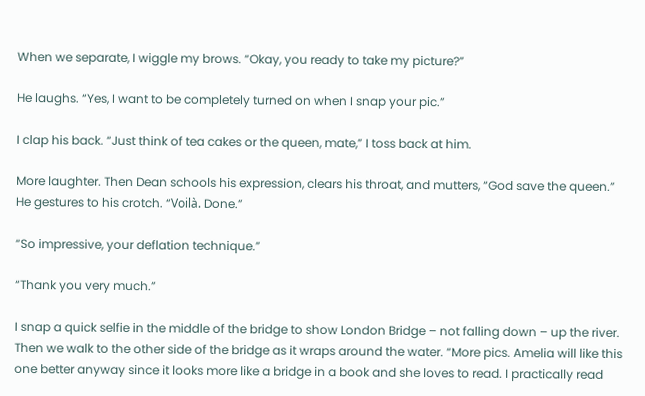When we separate, I wiggle my brows. “Okay, you ready to take my picture?”

He laughs. “Yes, I want to be completely turned on when I snap your pic.”

I clap his back. “Just think of tea cakes or the queen, mate,” I toss back at him.

More laughter. Then Dean schools his expression, clears his throat, and mutters, “God save the queen.” He gestures to his crotch. “Voilà. Done.”

“So impressive, your deflation technique.”

“Thank you very much.”

I snap a quick selfie in the middle of the bridge to show London Bridge – not falling down – up the river. Then we walk to the other side of the bridge as it wraps around the water. “More pics. Amelia will like this one better anyway since it looks more like a bridge in a book and she loves to read. I practically read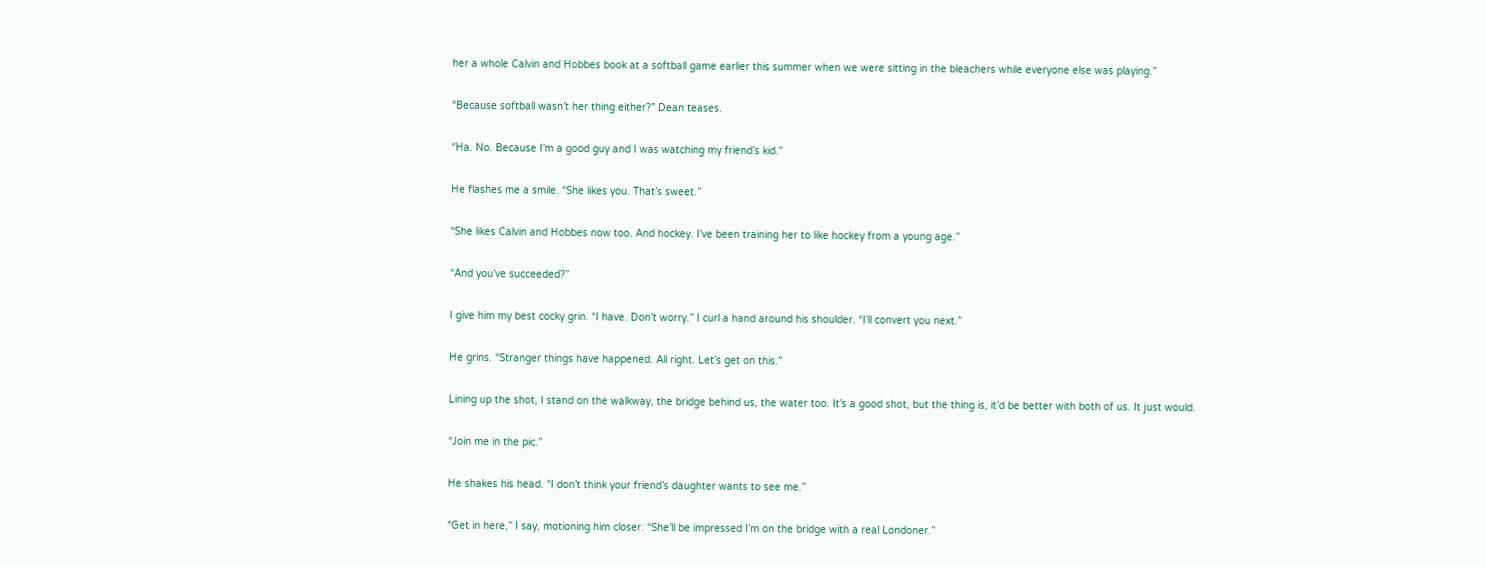her a whole Calvin and Hobbes book at a softball game earlier this summer when we were sitting in the bleachers while everyone else was playing.”

“Because softball wasn’t her thing either?” Dean teases.

“Ha. No. Because I’m a good guy and I was watching my friend’s kid.”

He flashes me a smile. “She likes you. That’s sweet.”

“She likes Calvin and Hobbes now too. And hockey. I’ve been training her to like hockey from a young age.”

“And you’ve succeeded?”

I give him my best cocky grin. “I have. Don’t worry.” I curl a hand around his shoulder. “I’ll convert you next.”

He grins. “Stranger things have happened. All right. Let’s get on this.”

Lining up the shot, I stand on the walkway, the bridge behind us, the water too. It’s a good shot, but the thing is, it’d be better with both of us. It just would.

“Join me in the pic.”

He shakes his head. “I don’t think your friend’s daughter wants to see me.”

“Get in here,” I say, motioning him closer. “She’ll be impressed I’m on the bridge with a real Londoner.”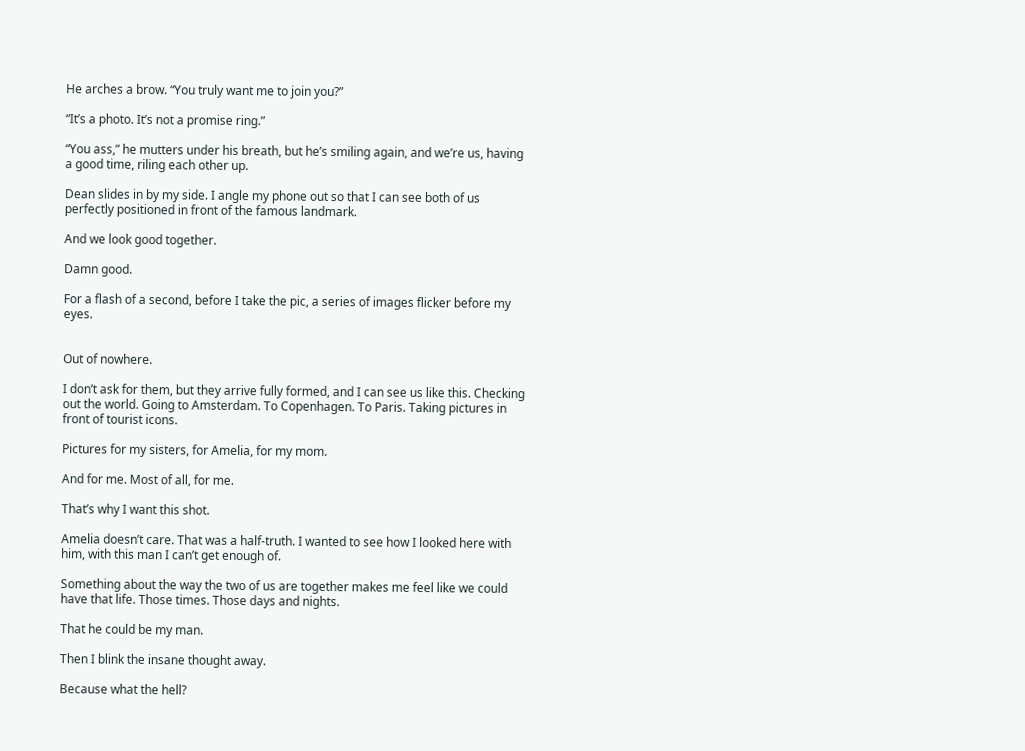He arches a brow. “You truly want me to join you?”

“It’s a photo. It’s not a promise ring.”

“You ass,” he mutters under his breath, but he’s smiling again, and we’re us, having a good time, riling each other up.

Dean slides in by my side. I angle my phone out so that I can see both of us perfectly positioned in front of the famous landmark.

And we look good together.

Damn good.

For a flash of a second, before I take the pic, a series of images flicker before my eyes.


Out of nowhere.

I don’t ask for them, but they arrive fully formed, and I can see us like this. Checking out the world. Going to Amsterdam. To Copenhagen. To Paris. Taking pictures in front of tourist icons.

Pictures for my sisters, for Amelia, for my mom.

And for me. Most of all, for me.

That’s why I want this shot.

Amelia doesn’t care. That was a half-truth. I wanted to see how I looked here with him, with this man I can’t get enough of.

Something about the way the two of us are together makes me feel like we could have that life. Those times. Those days and nights.

That he could be my man.

Then I blink the insane thought away.

Because what the hell?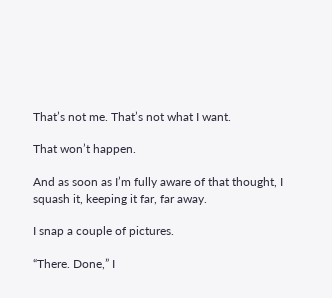That’s not me. That’s not what I want.

That won’t happen.

And as soon as I’m fully aware of that thought, I squash it, keeping it far, far away.

I snap a couple of pictures.

“There. Done,” I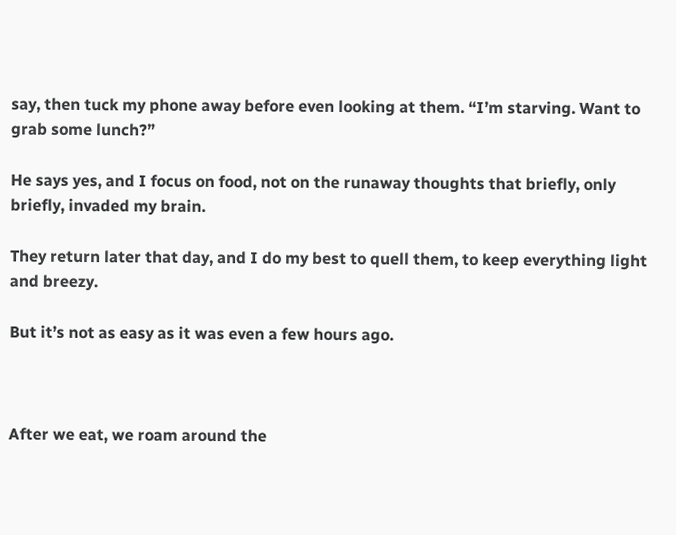say, then tuck my phone away before even looking at them. “I’m starving. Want to grab some lunch?”

He says yes, and I focus on food, not on the runaway thoughts that briefly, only briefly, invaded my brain.

They return later that day, and I do my best to quell them, to keep everything light and breezy.

But it’s not as easy as it was even a few hours ago.



After we eat, we roam around the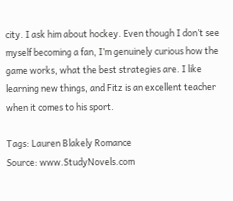city. I ask him about hockey. Even though I don’t see myself becoming a fan, I’m genuinely curious how the game works, what the best strategies are. I like learning new things, and Fitz is an excellent teacher when it comes to his sport.

Tags: Lauren Blakely Romance
Source: www.StudyNovels.com